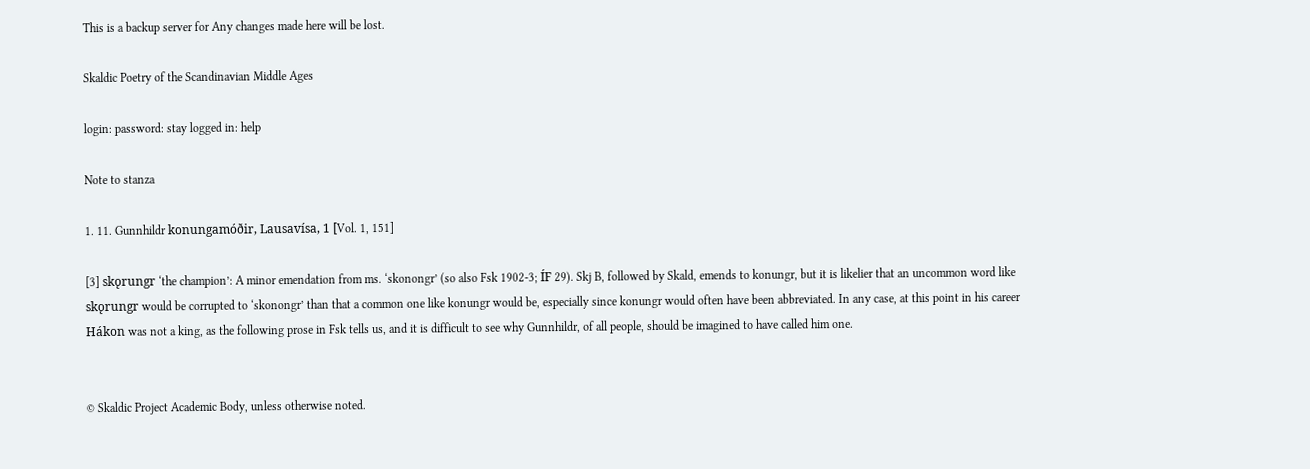This is a backup server for Any changes made here will be lost.

Skaldic Poetry of the Scandinavian Middle Ages

login: password: stay logged in: help

Note to stanza

1. 11. Gunnhildr konungamóðir, Lausavísa, 1 [Vol. 1, 151]

[3] skǫrungr ‘the champion’: A minor emendation from ms. ‘skonongr’ (so also Fsk 1902-3; ÍF 29). Skj B, followed by Skald, emends to konungr, but it is likelier that an uncommon word like skǫrungr would be corrupted to ‘skonongr’ than that a common one like konungr would be, especially since konungr would often have been abbreviated. In any case, at this point in his career Hákon was not a king, as the following prose in Fsk tells us, and it is difficult to see why Gunnhildr, of all people, should be imagined to have called him one.


© Skaldic Project Academic Body, unless otherwise noted.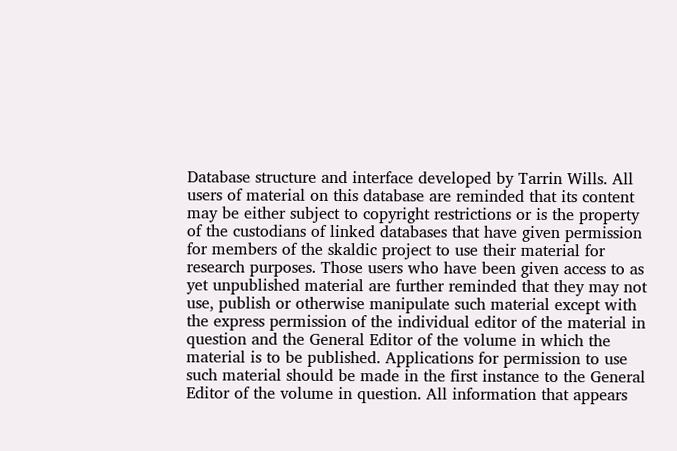Database structure and interface developed by Tarrin Wills. All users of material on this database are reminded that its content may be either subject to copyright restrictions or is the property of the custodians of linked databases that have given permission for members of the skaldic project to use their material for research purposes. Those users who have been given access to as yet unpublished material are further reminded that they may not use, publish or otherwise manipulate such material except with the express permission of the individual editor of the material in question and the General Editor of the volume in which the material is to be published. Applications for permission to use such material should be made in the first instance to the General Editor of the volume in question. All information that appears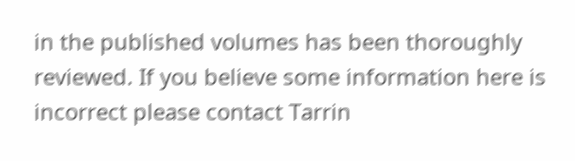in the published volumes has been thoroughly reviewed. If you believe some information here is incorrect please contact Tarrin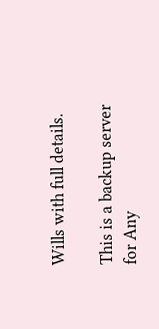Wills with full details.

This is a backup server for Any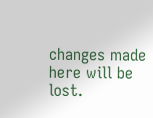changes made here will be lost.